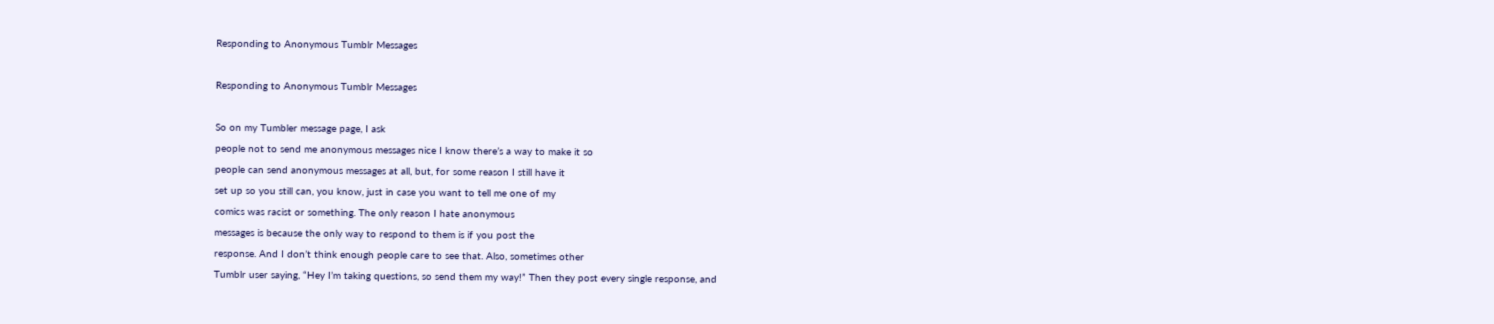Responding to Anonymous Tumblr Messages

Responding to Anonymous Tumblr Messages

So on my Tumbler message page, I ask
people not to send me anonymous messages nice I know there’s a way to make it so
people can send anonymous messages at all, but, for some reason I still have it
set up so you still can, you know, just in case you want to tell me one of my
comics was racist or something. The only reason I hate anonymous
messages is because the only way to respond to them is if you post the
response. And I don’t think enough people care to see that. Also, sometimes other
Tumblr user saying, “Hey I’m taking questions, so send them my way!” Then they post every single response, and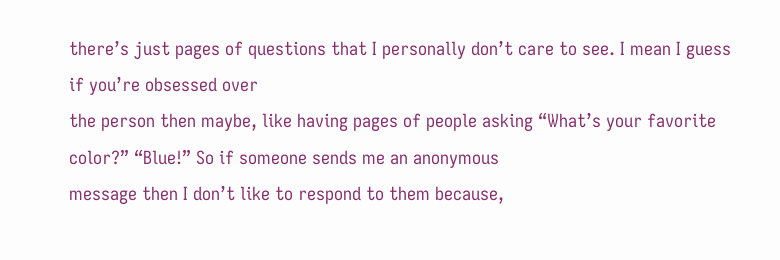there’s just pages of questions that I personally don’t care to see. I mean I guess if you’re obsessed over
the person then maybe, like having pages of people asking “What’s your favorite
color?” “Blue!” So if someone sends me an anonymous
message then I don’t like to respond to them because,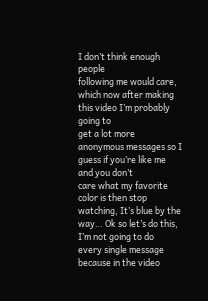I don’t think enough people
following me would care, which now after making this video I’m probably going to
get a lot more anonymous messages so I guess if you’re like me and you don’t
care what my favorite color is then stop watching, It’s blue by the way… Ok so let’s do this, I’m not going to do
every single message because in the video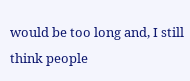would be too long and, I still
think people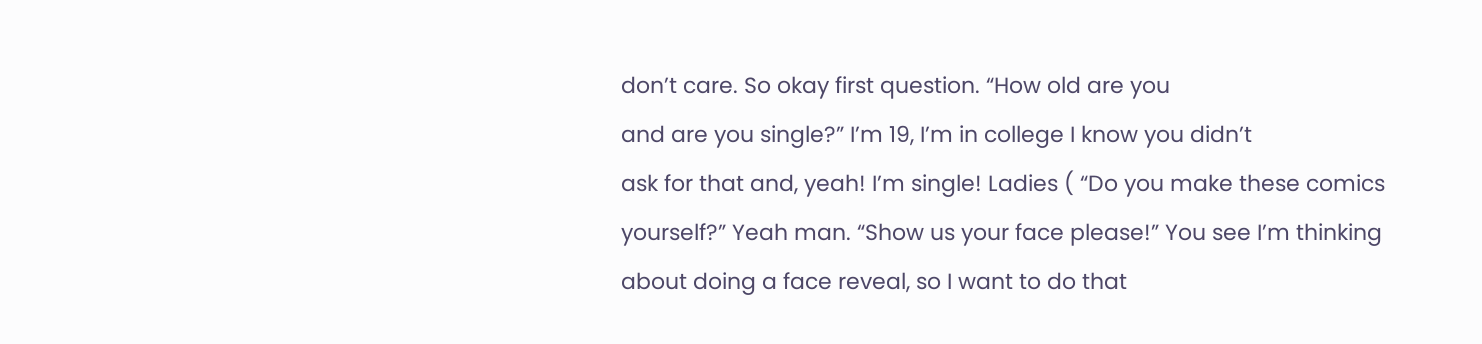don’t care. So okay first question. “How old are you
and are you single?” I’m 19, I’m in college I know you didn’t
ask for that and, yeah! I’m single! Ladies ( “Do you make these comics yourself?” Yeah man. “Show us your face please!” You see I’m thinking about doing a face reveal, so I want to do that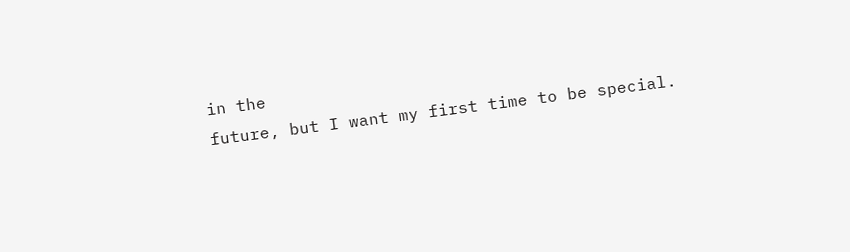in the
future, but I want my first time to be special.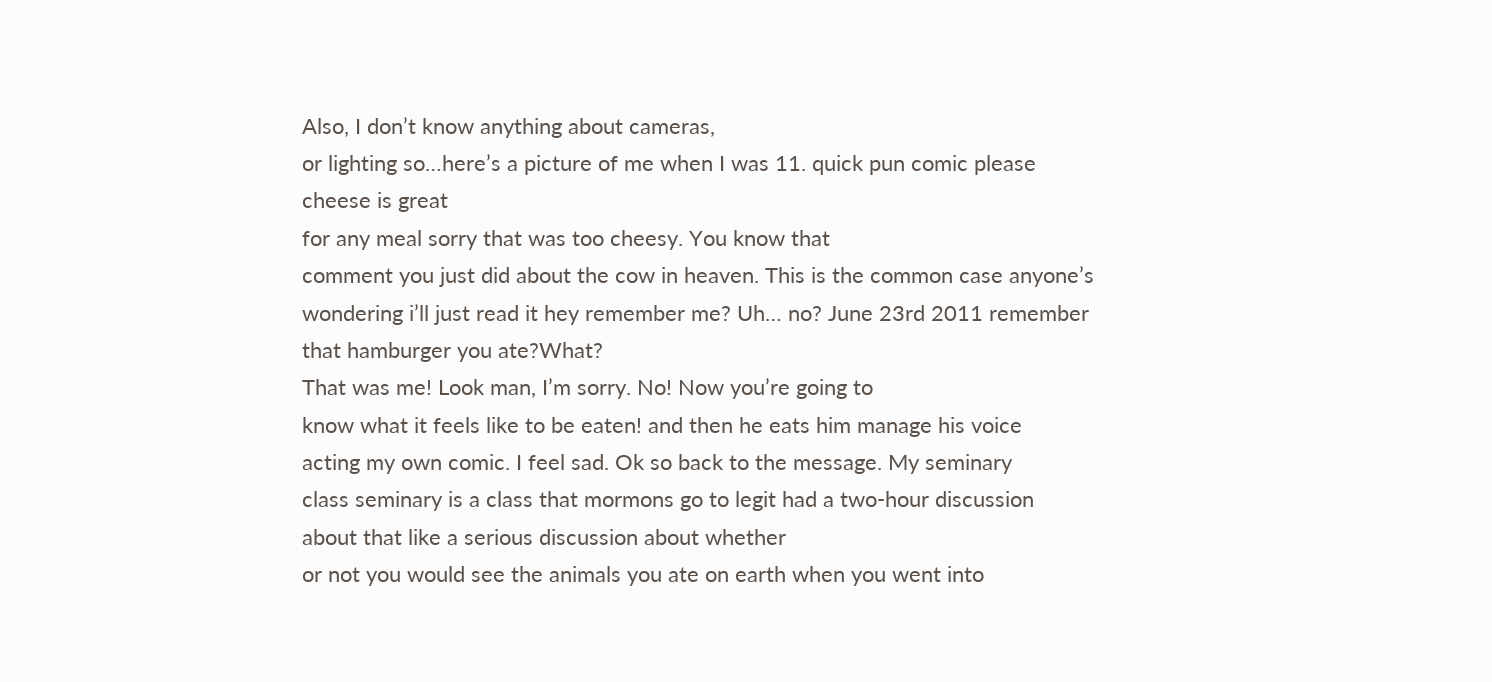Also, I don’t know anything about cameras,
or lighting so…here’s a picture of me when I was 11. quick pun comic please cheese is great
for any meal sorry that was too cheesy. You know that
comment you just did about the cow in heaven. This is the common case anyone’s
wondering i’ll just read it hey remember me? Uh… no? June 23rd 2011 remember that hamburger you ate?What?
That was me! Look man, I’m sorry. No! Now you’re going to
know what it feels like to be eaten! and then he eats him manage his voice
acting my own comic. I feel sad. Ok so back to the message. My seminary
class seminary is a class that mormons go to legit had a two-hour discussion
about that like a serious discussion about whether
or not you would see the animals you ate on earth when you went into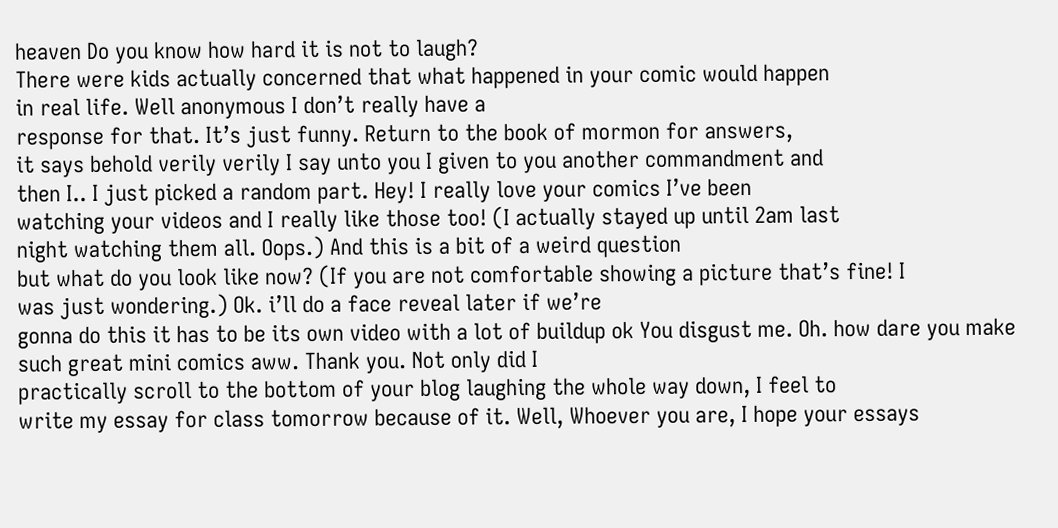heaven Do you know how hard it is not to laugh?
There were kids actually concerned that what happened in your comic would happen
in real life. Well anonymous I don’t really have a
response for that. It’s just funny. Return to the book of mormon for answers,
it says behold verily verily I say unto you I given to you another commandment and
then I.. I just picked a random part. Hey! I really love your comics I’ve been
watching your videos and I really like those too! (I actually stayed up until 2am last
night watching them all. Oops.) And this is a bit of a weird question
but what do you look like now? (If you are not comfortable showing a picture that’s fine! I
was just wondering.) Ok. i’ll do a face reveal later if we’re
gonna do this it has to be its own video with a lot of buildup ok You disgust me. Oh. how dare you make
such great mini comics aww. Thank you. Not only did I
practically scroll to the bottom of your blog laughing the whole way down, I feel to
write my essay for class tomorrow because of it. Well, Whoever you are, I hope your essays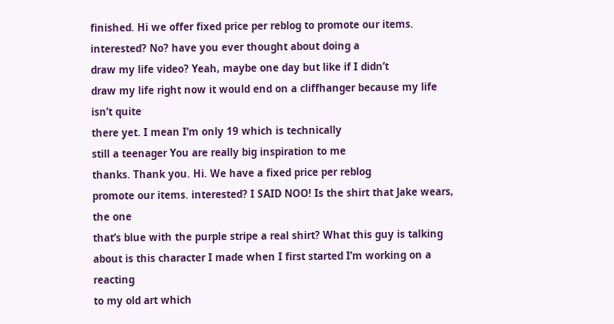finished. Hi we offer fixed price per reblog to promote our items.
interested? No? have you ever thought about doing a
draw my life video? Yeah, maybe one day but like if I didn’t
draw my life right now it would end on a cliffhanger because my life isn’t quite
there yet. I mean I’m only 19 which is technically
still a teenager You are really big inspiration to me
thanks. Thank you. Hi. We have a fixed price per reblog
promote our items. interested? I SAID NOO! Is the shirt that Jake wears, the one
that’s blue with the purple stripe a real shirt? What this guy is talking
about is this character I made when I first started I’m working on a reacting
to my old art which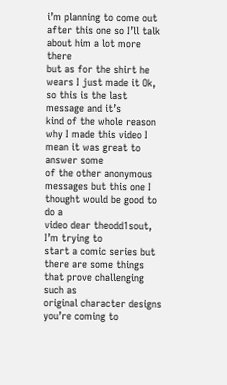i’m planning to come out after this one so I’ll talk about him a lot more there
but as for the shirt he wears I just made it Ok, so this is the last message and it’s
kind of the whole reason why I made this video I mean it was great to answer some
of the other anonymous messages but this one I thought would be good to do a
video dear theodd1sout, I’m trying to
start a comic series but there are some things that prove challenging such as
original character designs you’re coming to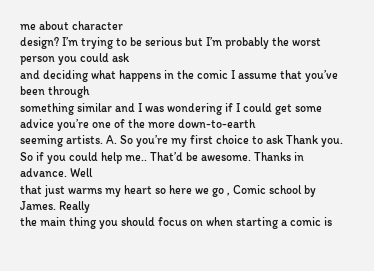me about character
design? I’m trying to be serious but I’m probably the worst person you could ask
and deciding what happens in the comic I assume that you’ve been through
something similar and I was wondering if I could get some advice you’re one of the more down-to-earth
seeming artists. A. So you’re my first choice to ask Thank you. So if you could help me.. That’d be awesome. Thanks in advance. Well
that just warms my heart so here we go , Comic school by James. Really
the main thing you should focus on when starting a comic is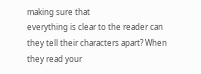making sure that
everything is clear to the reader can they tell their characters apart? When
they read your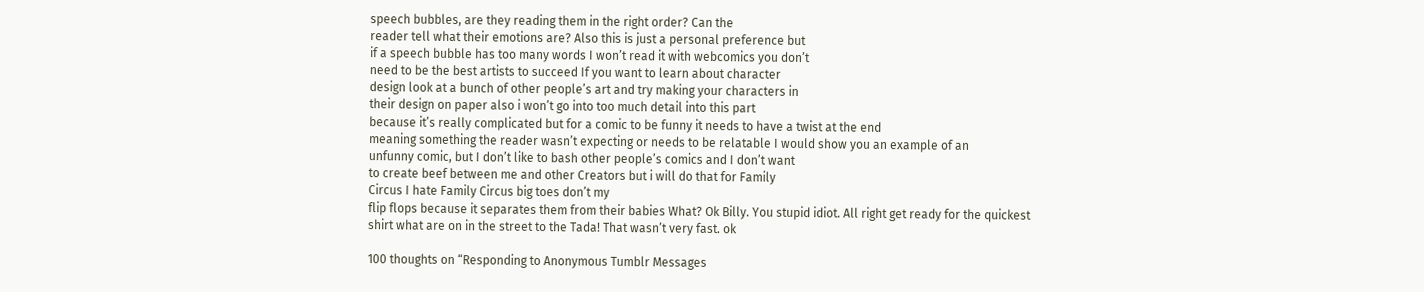speech bubbles, are they reading them in the right order? Can the
reader tell what their emotions are? Also this is just a personal preference but
if a speech bubble has too many words I won’t read it with webcomics you don’t
need to be the best artists to succeed If you want to learn about character
design look at a bunch of other people’s art and try making your characters in
their design on paper also i won’t go into too much detail into this part
because it’s really complicated but for a comic to be funny it needs to have a twist at the end
meaning something the reader wasn’t expecting or needs to be relatable I would show you an example of an
unfunny comic, but I don’t like to bash other people’s comics and I don’t want
to create beef between me and other Creators but i will do that for Family
Circus I hate Family Circus big toes don’t my
flip flops because it separates them from their babies What? Ok Billy. You stupid idiot. All right get ready for the quickest
shirt what are on in the street to the Tada! That wasn’t very fast. ok

100 thoughts on “Responding to Anonymous Tumblr Messages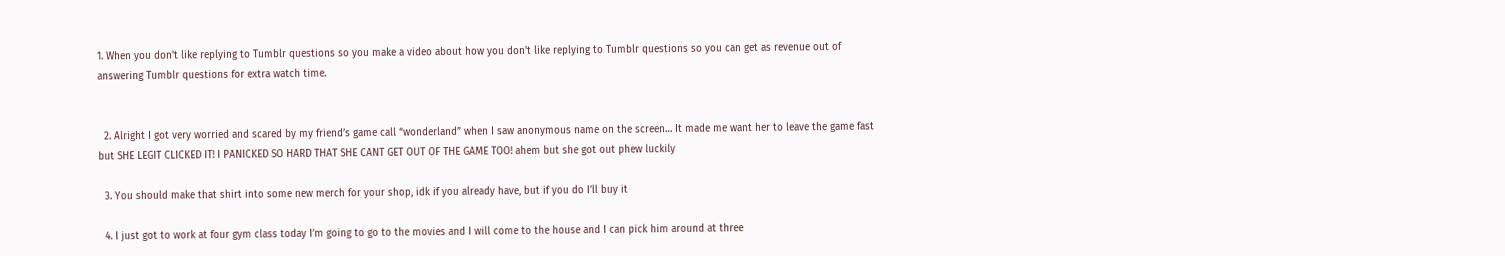1. When you don't like replying to Tumblr questions so you make a video about how you don't like replying to Tumblr questions so you can get as revenue out of answering Tumblr questions for extra watch time.


  2. Alright I got very worried and scared by my friend’s game call “wonderland” when I saw anonymous name on the screen… It made me want her to leave the game fast but SHE LEGIT CLICKED IT! I PANICKED SO HARD THAT SHE CANT GET OUT OF THE GAME TOO! ahem but she got out phew luckily

  3. You should make that shirt into some new merch for your shop, idk if you already have, but if you do I’ll buy it

  4. I just got to work at four gym class today I’m going to go to the movies and I will come to the house and I can pick him around at three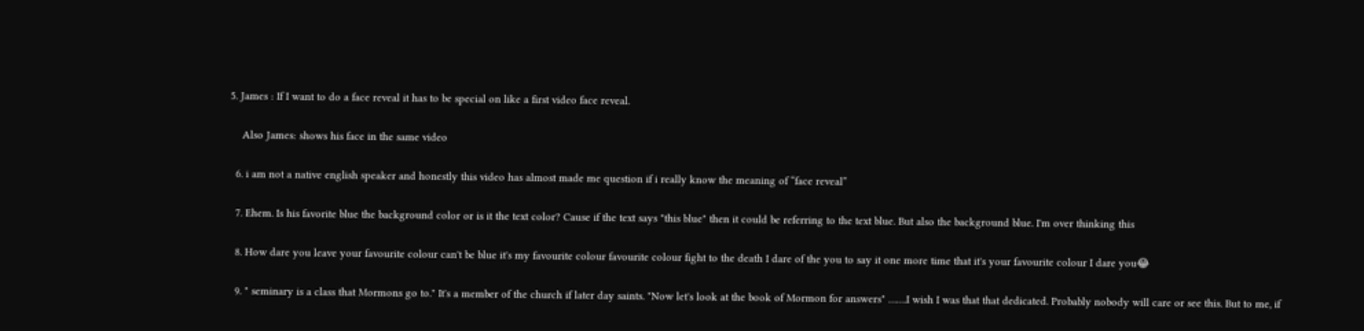5. James : If I want to do a face reveal it has to be special on like a first video face reveal.

    Also James: shows his face in the same video

  6. i am not a native english speaker and honestly this video has almost made me question if i really know the meaning of “face reveal”

  7. Ehem. Is his favorite blue the background color or is it the text color? Cause if the text says "this blue" then it could be referring to the text blue. But also the background blue. I'm over thinking this

  8. How dare you leave your favourite colour can't be blue it's my favourite colour favourite colour fight to the death I dare of the you to say it one more time that it's your favourite colour I dare you😂

  9. " seminary is a class that Mormons go to." It's a member of the church if later day saints. "Now let's look at the book of Mormon for answers" …….I wish I was that that dedicated. Probably nobody will care or see this. But to me, if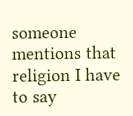someone mentions that religion I have to say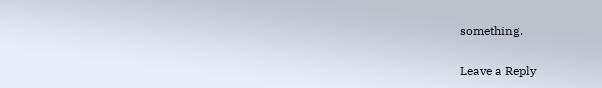something.

Leave a Reply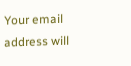Your email address will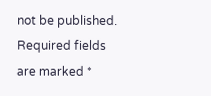not be published. Required fields are marked *